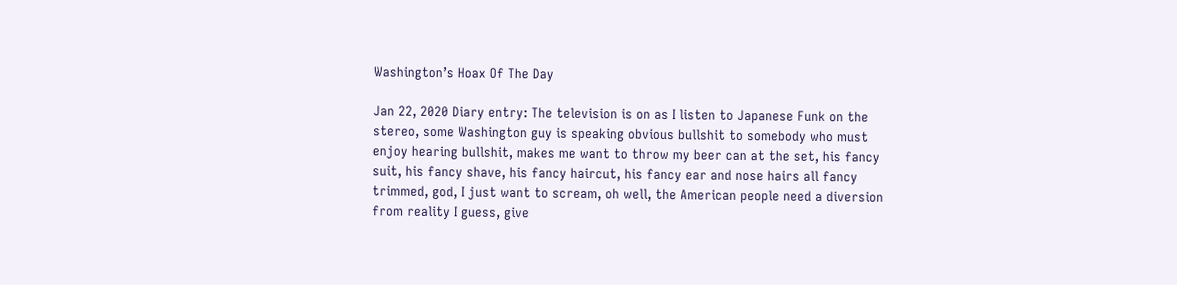Washington’s Hoax Of The Day

Jan 22, 2020 Diary entry: The television is on as I listen to Japanese Funk on the stereo, some Washington guy is speaking obvious bullshit to somebody who must enjoy hearing bullshit, makes me want to throw my beer can at the set, his fancy suit, his fancy shave, his fancy haircut, his fancy ear and nose hairs all fancy trimmed, god, I just want to scream, oh well, the American people need a diversion from reality I guess, give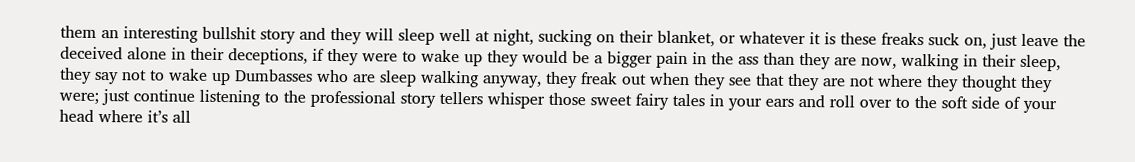them an interesting bullshit story and they will sleep well at night, sucking on their blanket, or whatever it is these freaks suck on, just leave the deceived alone in their deceptions, if they were to wake up they would be a bigger pain in the ass than they are now, walking in their sleep, they say not to wake up Dumbasses who are sleep walking anyway, they freak out when they see that they are not where they thought they were; just continue listening to the professional story tellers whisper those sweet fairy tales in your ears and roll over to the soft side of your head where it’s all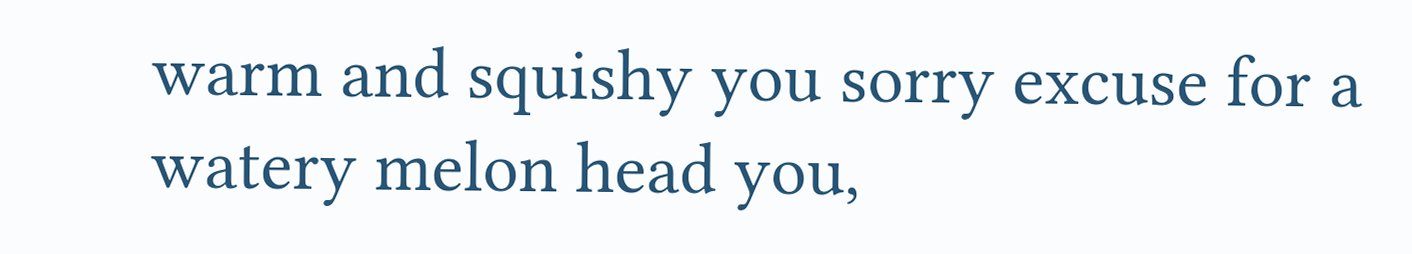warm and squishy you sorry excuse for a watery melon head you,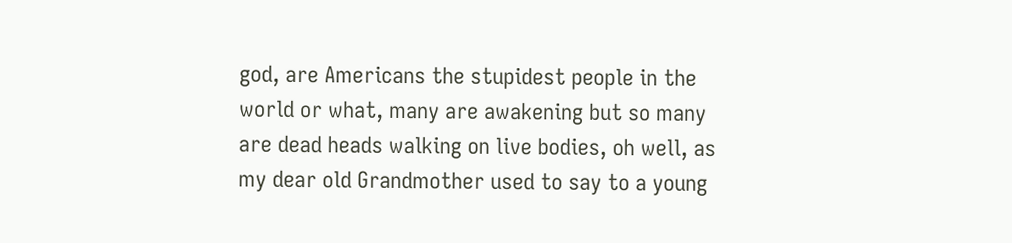god, are Americans the stupidest people in the world or what, many are awakening but so many are dead heads walking on live bodies, oh well, as my dear old Grandmother used to say to a young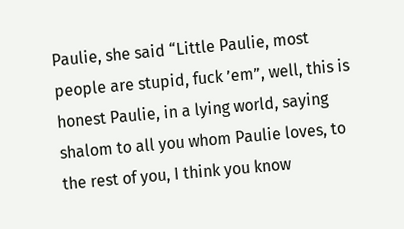Paulie, she said “Little Paulie, most people are stupid, fuck ’em”, well, this is honest Paulie, in a lying world, saying shalom to all you whom Paulie loves, to the rest of you, I think you know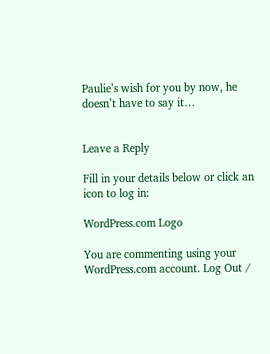Paulie’s wish for you by now, he doesn’t have to say it…


Leave a Reply

Fill in your details below or click an icon to log in:

WordPress.com Logo

You are commenting using your WordPress.com account. Log Out /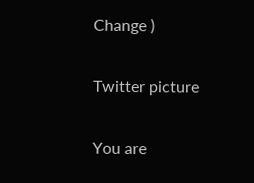Change )

Twitter picture

You are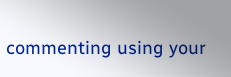commenting using your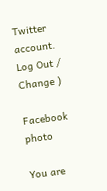Twitter account. Log Out /  Change )

Facebook photo

You are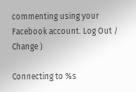commenting using your Facebook account. Log Out /  Change )

Connecting to %s